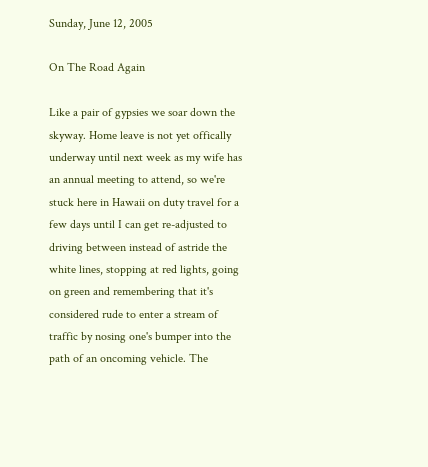Sunday, June 12, 2005

On The Road Again

Like a pair of gypsies we soar down the skyway. Home leave is not yet offically underway until next week as my wife has an annual meeting to attend, so we're stuck here in Hawaii on duty travel for a few days until I can get re-adjusted to driving between instead of astride the white lines, stopping at red lights, going on green and remembering that it's considered rude to enter a stream of traffic by nosing one's bumper into the path of an oncoming vehicle. The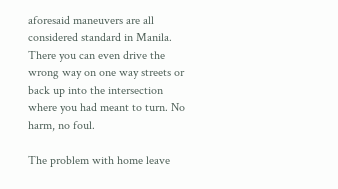aforesaid maneuvers are all considered standard in Manila. There you can even drive the wrong way on one way streets or back up into the intersection where you had meant to turn. No harm, no foul.

The problem with home leave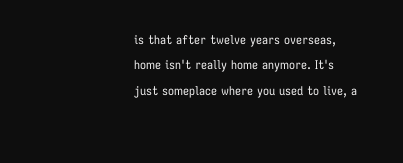is that after twelve years overseas, home isn't really home anymore. It's just someplace where you used to live, a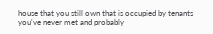house that you still own that is occupied by tenants you've never met and probably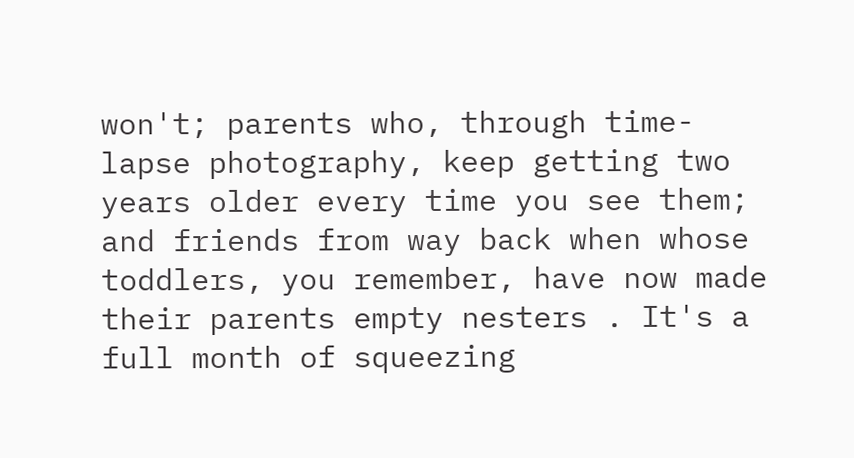won't; parents who, through time-lapse photography, keep getting two years older every time you see them; and friends from way back when whose toddlers, you remember, have now made their parents empty nesters . It's a full month of squeezing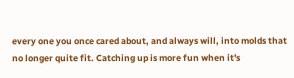every one you once cared about, and always will, into molds that no longer quite fit. Catching up is more fun when it's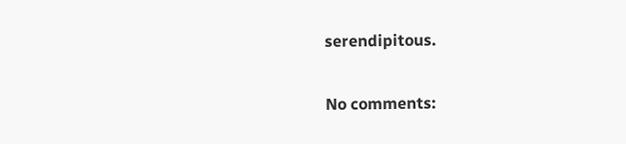serendipitous.

No comments: